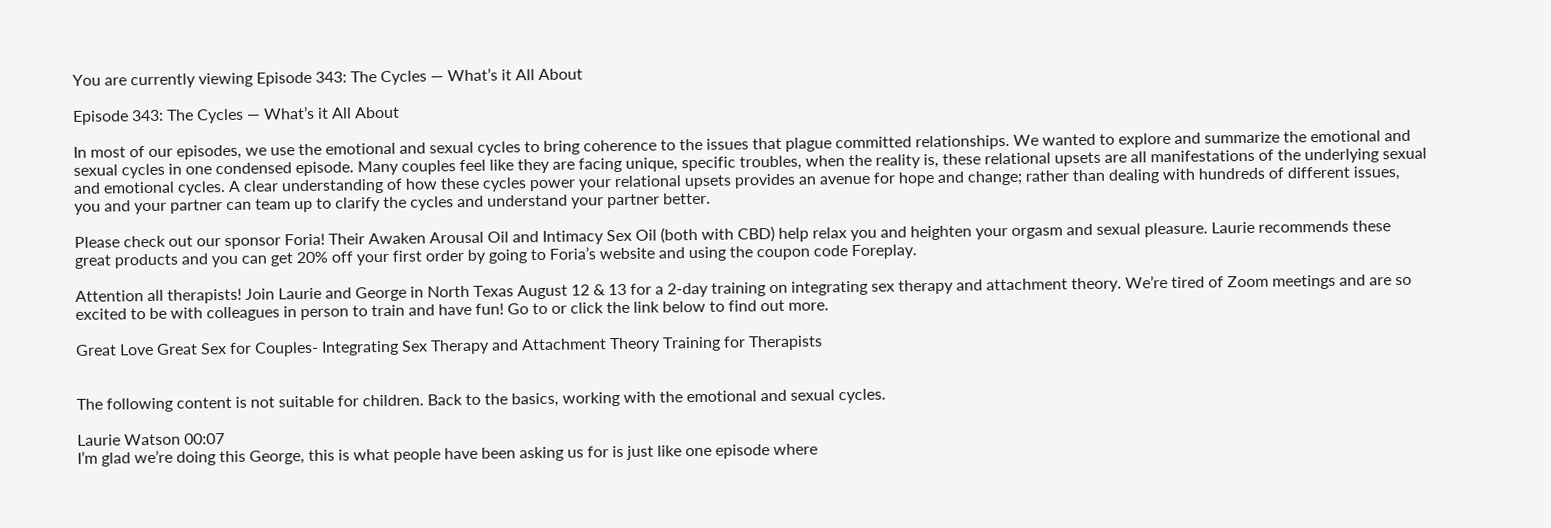You are currently viewing Episode 343: The Cycles — What’s it All About

Episode 343: The Cycles — What’s it All About

In most of our episodes, we use the emotional and sexual cycles to bring coherence to the issues that plague committed relationships. We wanted to explore and summarize the emotional and sexual cycles in one condensed episode. Many couples feel like they are facing unique, specific troubles, when the reality is, these relational upsets are all manifestations of the underlying sexual and emotional cycles. A clear understanding of how these cycles power your relational upsets provides an avenue for hope and change; rather than dealing with hundreds of different issues, you and your partner can team up to clarify the cycles and understand your partner better.

Please check out our sponsor Foria! Their Awaken Arousal Oil and Intimacy Sex Oil (both with CBD) help relax you and heighten your orgasm and sexual pleasure. Laurie recommends these great products and you can get 20% off your first order by going to Foria’s website and using the coupon code Foreplay.

Attention all therapists! Join Laurie and George in North Texas August 12 & 13 for a 2-day training on integrating sex therapy and attachment theory. We’re tired of Zoom meetings and are so excited to be with colleagues in person to train and have fun! Go to or click the link below to find out more.

Great Love Great Sex for Couples- Integrating Sex Therapy and Attachment Theory Training for Therapists


The following content is not suitable for children. Back to the basics, working with the emotional and sexual cycles.

Laurie Watson 00:07
I’m glad we’re doing this George, this is what people have been asking us for is just like one episode where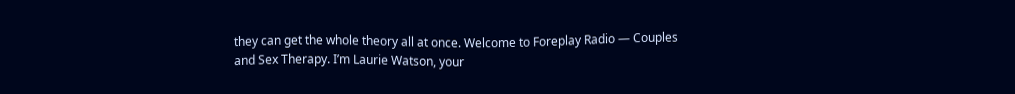they can get the whole theory all at once. Welcome to Foreplay Radio — Couples and Sex Therapy. I’m Laurie Watson, your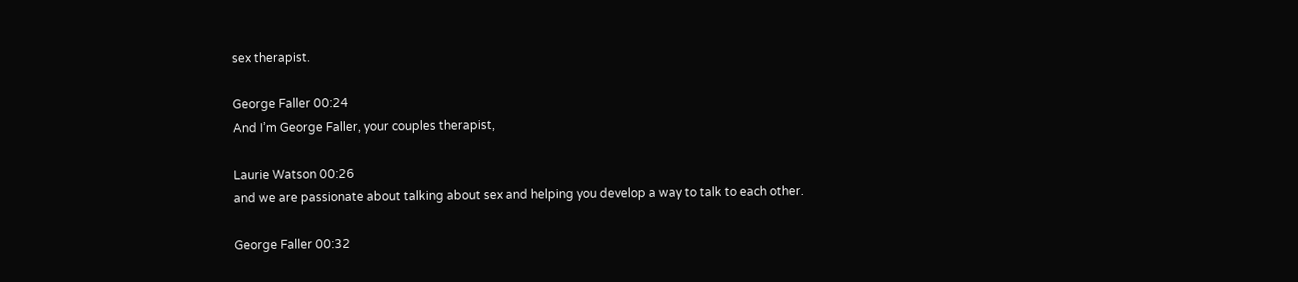sex therapist.

George Faller 00:24
And I’m George Faller, your couples therapist,

Laurie Watson 00:26
and we are passionate about talking about sex and helping you develop a way to talk to each other.

George Faller 00:32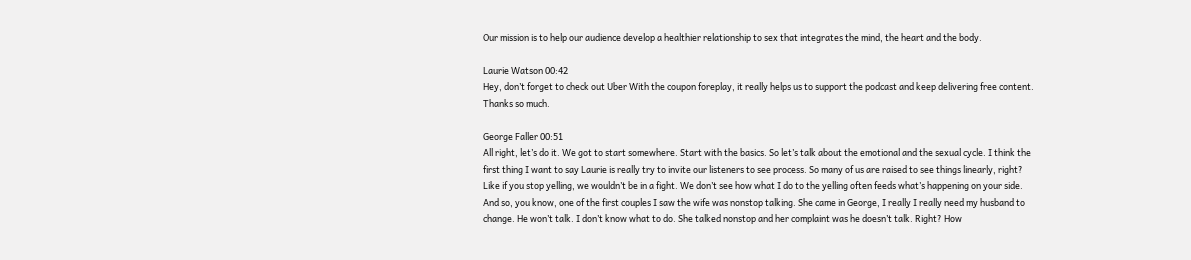Our mission is to help our audience develop a healthier relationship to sex that integrates the mind, the heart and the body.

Laurie Watson 00:42
Hey, don’t forget to check out Uber With the coupon foreplay, it really helps us to support the podcast and keep delivering free content. Thanks so much.

George Faller 00:51
All right, let’s do it. We got to start somewhere. Start with the basics. So let’s talk about the emotional and the sexual cycle. I think the first thing I want to say Laurie is really try to invite our listeners to see process. So many of us are raised to see things linearly, right? Like if you stop yelling, we wouldn’t be in a fight. We don’t see how what I do to the yelling often feeds what’s happening on your side. And so, you know, one of the first couples I saw the wife was nonstop talking. She came in George, I really I really need my husband to change. He won’t talk. I don’t know what to do. She talked nonstop and her complaint was he doesn’t talk. Right? How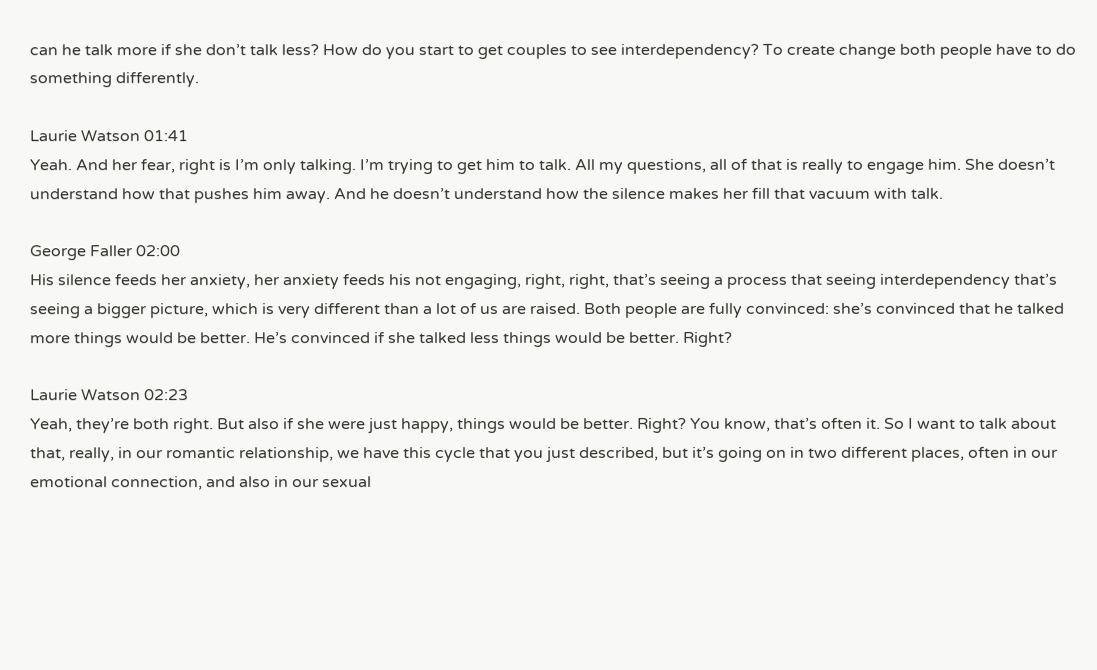can he talk more if she don’t talk less? How do you start to get couples to see interdependency? To create change both people have to do something differently.

Laurie Watson 01:41
Yeah. And her fear, right is I’m only talking. I’m trying to get him to talk. All my questions, all of that is really to engage him. She doesn’t understand how that pushes him away. And he doesn’t understand how the silence makes her fill that vacuum with talk.

George Faller 02:00
His silence feeds her anxiety, her anxiety feeds his not engaging, right, right, that’s seeing a process that seeing interdependency that’s seeing a bigger picture, which is very different than a lot of us are raised. Both people are fully convinced: she’s convinced that he talked more things would be better. He’s convinced if she talked less things would be better. Right?

Laurie Watson 02:23
Yeah, they’re both right. But also if she were just happy, things would be better. Right? You know, that’s often it. So I want to talk about that, really, in our romantic relationship, we have this cycle that you just described, but it’s going on in two different places, often in our emotional connection, and also in our sexual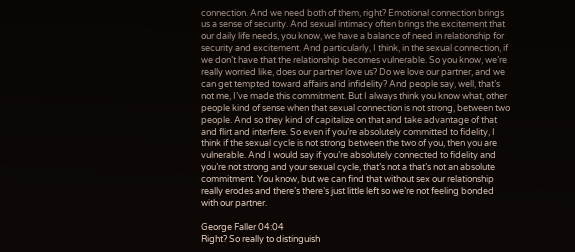connection. And we need both of them, right? Emotional connection brings us a sense of security. And sexual intimacy often brings the excitement that our daily life needs, you know, we have a balance of need in relationship for security and excitement. And particularly, I think, in the sexual connection, if we don’t have that the relationship becomes vulnerable. So you know, we’re really worried like, does our partner love us? Do we love our partner, and we can get tempted toward affairs and infidelity? And people say, well, that’s not me, I’ve made this commitment. But I always think you know what, other people kind of sense when that sexual connection is not strong, between two people. And so they kind of capitalize on that and take advantage of that and flirt and interfere. So even if you’re absolutely committed to fidelity, I think if the sexual cycle is not strong between the two of you, then you are vulnerable. And I would say if you’re absolutely connected to fidelity and you’re not strong and your sexual cycle, that’s not a that’s not an absolute commitment. You know, but we can find that without sex our relationship really erodes and there’s there’s just little left so we’re not feeling bonded with our partner.

George Faller 04:04
Right? So really to distinguish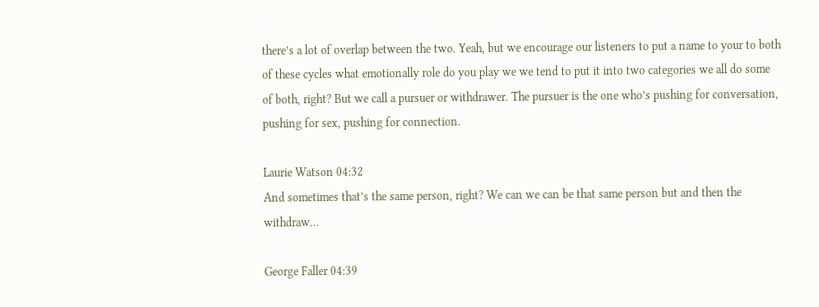there’s a lot of overlap between the two. Yeah, but we encourage our listeners to put a name to your to both of these cycles what emotionally role do you play we we tend to put it into two categories we all do some of both, right? But we call a pursuer or withdrawer. The pursuer is the one who’s pushing for conversation, pushing for sex, pushing for connection.

Laurie Watson 04:32
And sometimes that’s the same person, right? We can we can be that same person but and then the withdraw…

George Faller 04:39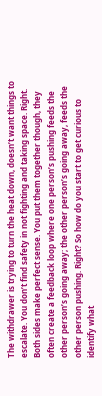The withdrawer is trying to turn the heat down, doesn’t want things to escalate. You don’t find safety in not fighting and taking space. Right. Both sides make perfect sense. You put them together though, they often create a feedback loop where one person’s pushing feeds the other person’s going away; the other person’s going away, feeds the other person pushing. Right? So how do you start to get curious to identify what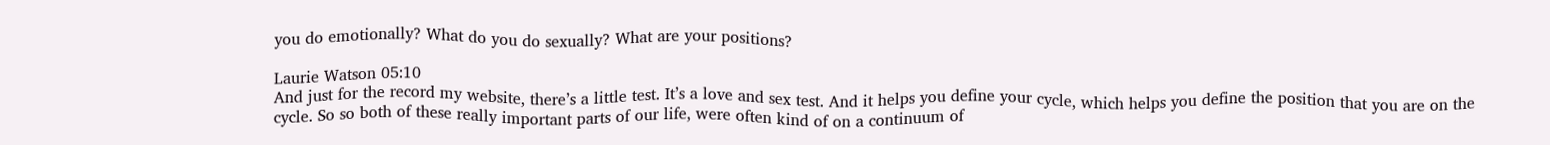you do emotionally? What do you do sexually? What are your positions?

Laurie Watson 05:10
And just for the record my website, there’s a little test. It’s a love and sex test. And it helps you define your cycle, which helps you define the position that you are on the cycle. So so both of these really important parts of our life, were often kind of on a continuum of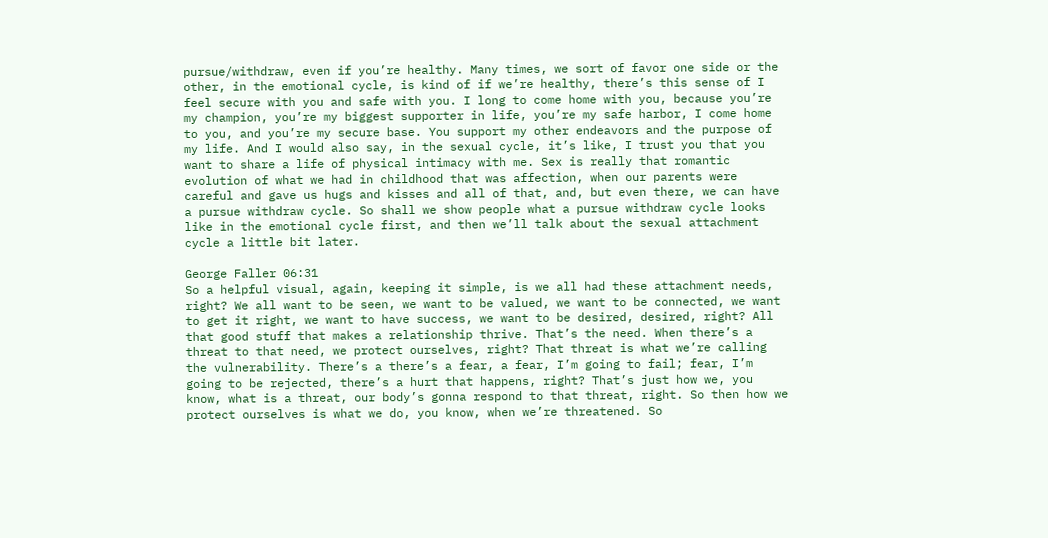pursue/withdraw, even if you’re healthy. Many times, we sort of favor one side or the other, in the emotional cycle, is kind of if we’re healthy, there’s this sense of I feel secure with you and safe with you. I long to come home with you, because you’re my champion, you’re my biggest supporter in life, you’re my safe harbor, I come home to you, and you’re my secure base. You support my other endeavors and the purpose of my life. And I would also say, in the sexual cycle, it’s like, I trust you that you want to share a life of physical intimacy with me. Sex is really that romantic evolution of what we had in childhood that was affection, when our parents were careful and gave us hugs and kisses and all of that, and, but even there, we can have a pursue withdraw cycle. So shall we show people what a pursue withdraw cycle looks like in the emotional cycle first, and then we’ll talk about the sexual attachment cycle a little bit later.

George Faller 06:31
So a helpful visual, again, keeping it simple, is we all had these attachment needs, right? We all want to be seen, we want to be valued, we want to be connected, we want to get it right, we want to have success, we want to be desired, desired, right? All that good stuff that makes a relationship thrive. That’s the need. When there’s a threat to that need, we protect ourselves, right? That threat is what we’re calling the vulnerability. There’s a there’s a fear, a fear, I’m going to fail; fear, I’m going to be rejected, there’s a hurt that happens, right? That’s just how we, you know, what is a threat, our body’s gonna respond to that threat, right. So then how we protect ourselves is what we do, you know, when we’re threatened. So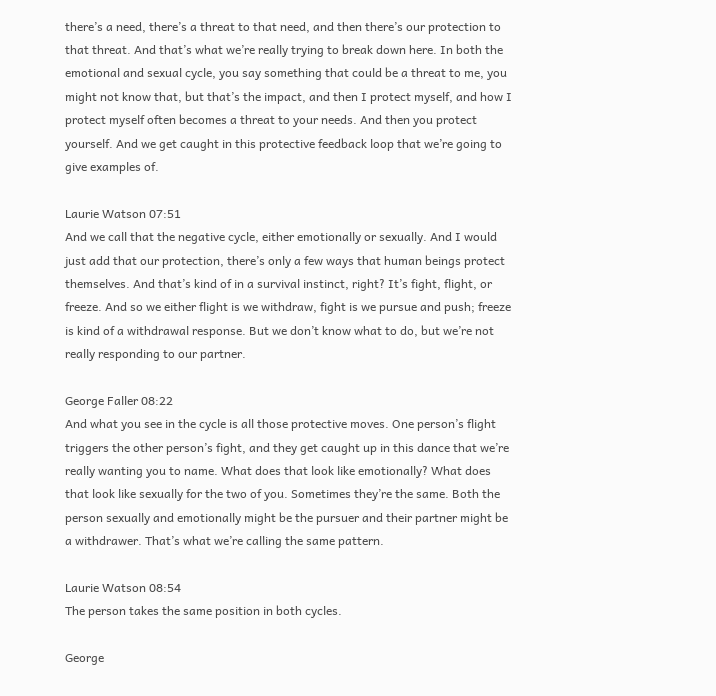there’s a need, there’s a threat to that need, and then there’s our protection to that threat. And that’s what we’re really trying to break down here. In both the emotional and sexual cycle, you say something that could be a threat to me, you might not know that, but that’s the impact, and then I protect myself, and how I protect myself often becomes a threat to your needs. And then you protect yourself. And we get caught in this protective feedback loop that we’re going to give examples of.

Laurie Watson 07:51
And we call that the negative cycle, either emotionally or sexually. And I would just add that our protection, there’s only a few ways that human beings protect themselves. And that’s kind of in a survival instinct, right? It’s fight, flight, or freeze. And so we either flight is we withdraw, fight is we pursue and push; freeze is kind of a withdrawal response. But we don’t know what to do, but we’re not really responding to our partner.

George Faller 08:22
And what you see in the cycle is all those protective moves. One person’s flight triggers the other person’s fight, and they get caught up in this dance that we’re really wanting you to name. What does that look like emotionally? What does that look like sexually for the two of you. Sometimes they’re the same. Both the person sexually and emotionally might be the pursuer and their partner might be a withdrawer. That’s what we’re calling the same pattern.

Laurie Watson 08:54
The person takes the same position in both cycles.

George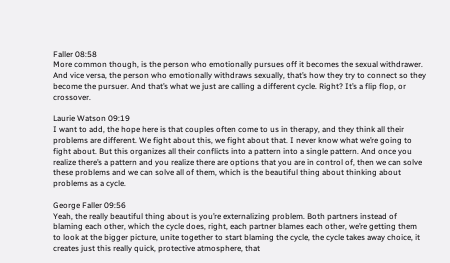Faller 08:58
More common though, is the person who emotionally pursues off it becomes the sexual withdrawer. And vice versa, the person who emotionally withdraws sexually, that’s how they try to connect so they become the pursuer. And that’s what we just are calling a different cycle. Right? It’s a flip flop, or crossover.

Laurie Watson 09:19
I want to add, the hope here is that couples often come to us in therapy, and they think all their problems are different. We fight about this, we fight about that. I never know what we’re going to fight about. But this organizes all their conflicts into a pattern into a single pattern. And once you realize there’s a pattern and you realize there are options that you are in control of, then we can solve these problems and we can solve all of them, which is the beautiful thing about thinking about problems as a cycle.

George Faller 09:56
Yeah, the really beautiful thing about is you’re externalizing problem. Both partners instead of blaming each other, which the cycle does, right, each partner blames each other, we’re getting them to look at the bigger picture, unite together to start blaming the cycle, the cycle takes away choice, it creates just this really quick, protective atmosphere, that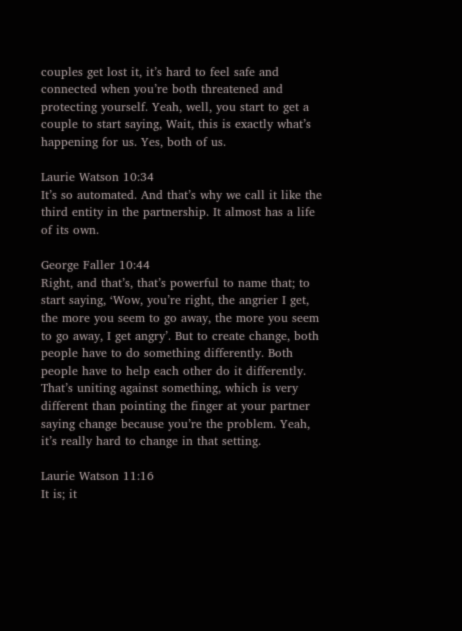couples get lost it, it’s hard to feel safe and connected when you’re both threatened and protecting yourself. Yeah, well, you start to get a couple to start saying, Wait, this is exactly what’s happening for us. Yes, both of us.

Laurie Watson 10:34
It’s so automated. And that’s why we call it like the third entity in the partnership. It almost has a life of its own.

George Faller 10:44
Right, and that’s, that’s powerful to name that; to start saying, ‘Wow, you’re right, the angrier I get, the more you seem to go away, the more you seem to go away, I get angry’. But to create change, both people have to do something differently. Both people have to help each other do it differently. That’s uniting against something, which is very different than pointing the finger at your partner saying change because you’re the problem. Yeah, it’s really hard to change in that setting.

Laurie Watson 11:16
It is; it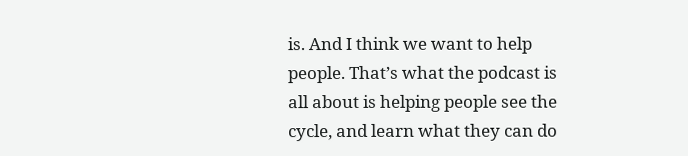is. And I think we want to help people. That’s what the podcast is all about is helping people see the cycle, and learn what they can do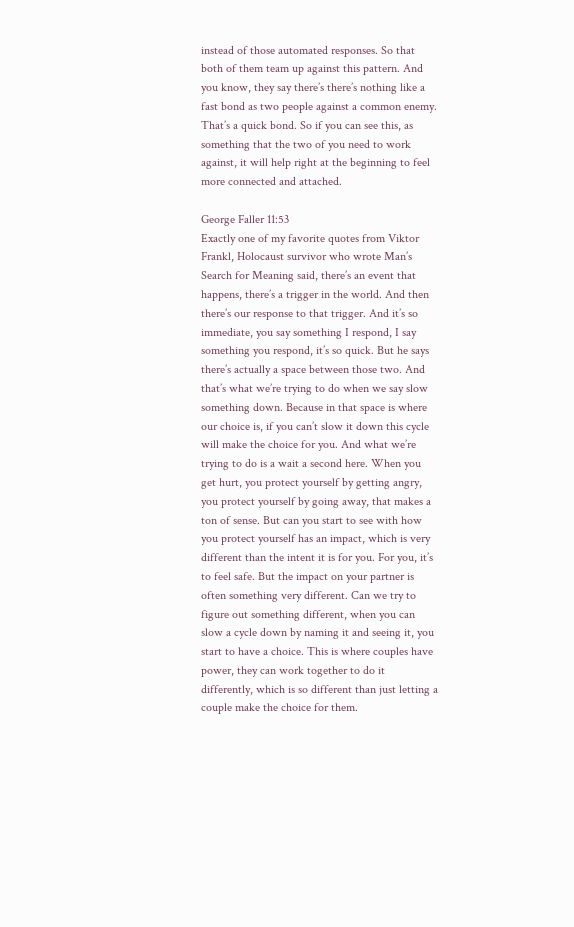instead of those automated responses. So that both of them team up against this pattern. And you know, they say there’s there’s nothing like a fast bond as two people against a common enemy. That’s a quick bond. So if you can see this, as something that the two of you need to work against, it will help right at the beginning to feel more connected and attached.

George Faller 11:53
Exactly one of my favorite quotes from Viktor Frankl, Holocaust survivor who wrote Man’s Search for Meaning said, there’s an event that happens, there’s a trigger in the world. And then there’s our response to that trigger. And it’s so immediate, you say something I respond, I say something you respond, it’s so quick. But he says there’s actually a space between those two. And that’s what we’re trying to do when we say slow something down. Because in that space is where our choice is, if you can’t slow it down this cycle will make the choice for you. And what we’re trying to do is a wait a second here. When you get hurt, you protect yourself by getting angry, you protect yourself by going away, that makes a ton of sense. But can you start to see with how you protect yourself has an impact, which is very different than the intent it is for you. For you, it’s to feel safe. But the impact on your partner is often something very different. Can we try to figure out something different, when you can slow a cycle down by naming it and seeing it, you start to have a choice. This is where couples have power, they can work together to do it differently, which is so different than just letting a couple make the choice for them.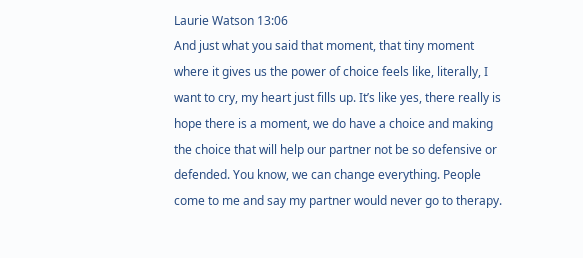Laurie Watson 13:06
And just what you said that moment, that tiny moment where it gives us the power of choice feels like, literally, I want to cry, my heart just fills up. It’s like yes, there really is hope there is a moment, we do have a choice and making the choice that will help our partner not be so defensive or defended. You know, we can change everything. People come to me and say my partner would never go to therapy.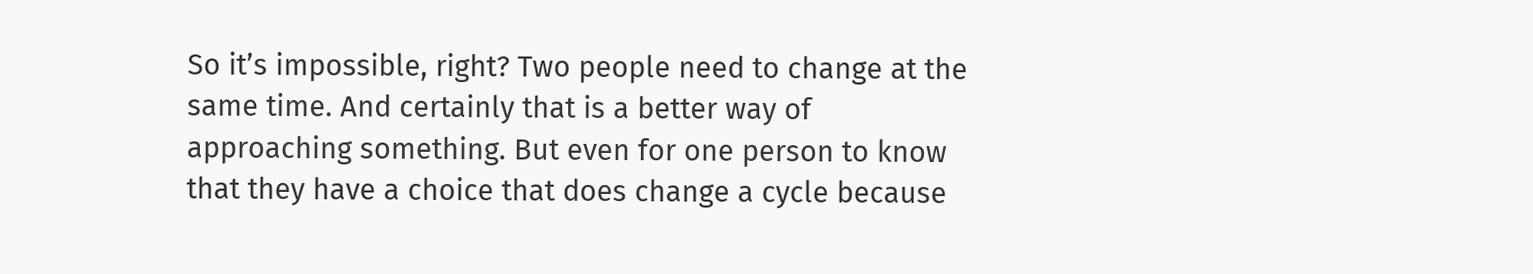So it’s impossible, right? Two people need to change at the same time. And certainly that is a better way of approaching something. But even for one person to know that they have a choice that does change a cycle because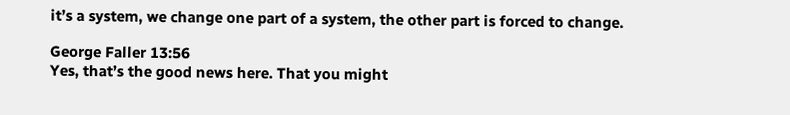it’s a system, we change one part of a system, the other part is forced to change.

George Faller 13:56
Yes, that’s the good news here. That you might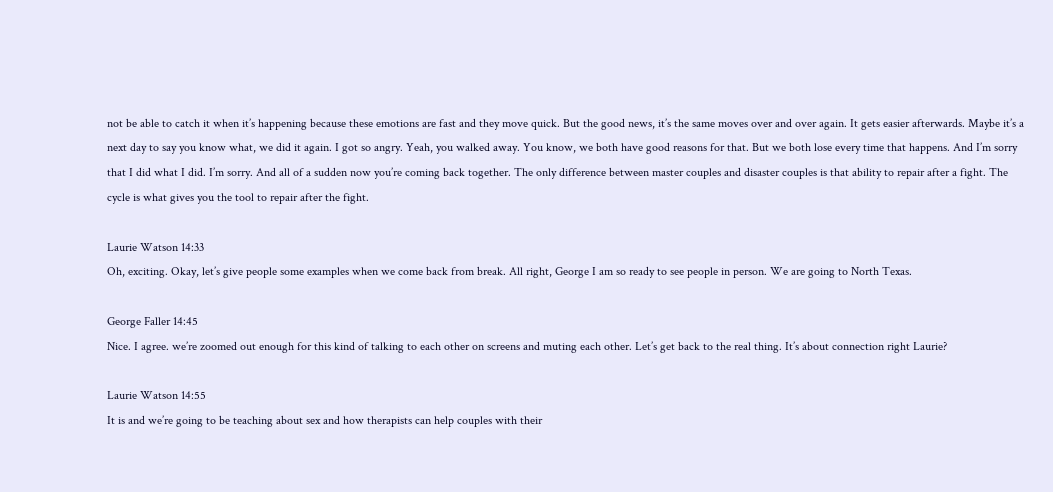not be able to catch it when it’s happening because these emotions are fast and they move quick. But the good news, it’s the same moves over and over again. It gets easier afterwards. Maybe it’s a next day to say you know what, we did it again. I got so angry. Yeah, you walked away. You know, we both have good reasons for that. But we both lose every time that happens. And I’m sorry that I did what I did. I’m sorry. And all of a sudden now you’re coming back together. The only difference between master couples and disaster couples is that ability to repair after a fight. The cycle is what gives you the tool to repair after the fight.

Laurie Watson 14:33
Oh, exciting. Okay, let’s give people some examples when we come back from break. All right, George I am so ready to see people in person. We are going to North Texas.

George Faller 14:45
Nice. I agree. we’re zoomed out enough for this kind of talking to each other on screens and muting each other. Let’s get back to the real thing. It’s about connection right Laurie?

Laurie Watson 14:55
It is and we’re going to be teaching about sex and how therapists can help couples with their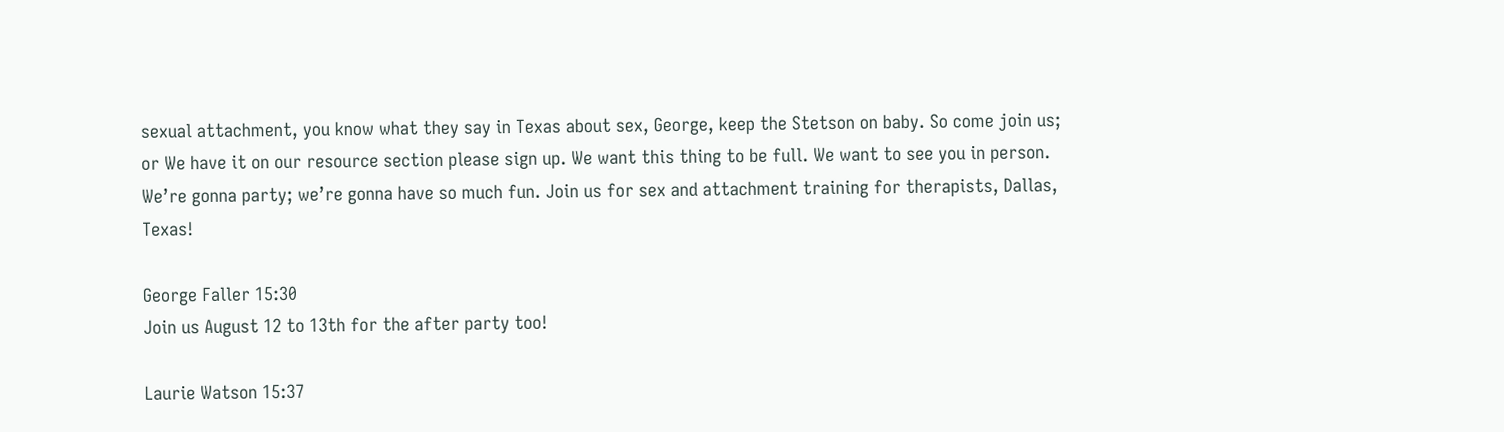sexual attachment, you know what they say in Texas about sex, George, keep the Stetson on baby. So come join us; or We have it on our resource section please sign up. We want this thing to be full. We want to see you in person. We’re gonna party; we’re gonna have so much fun. Join us for sex and attachment training for therapists, Dallas, Texas!

George Faller 15:30
Join us August 12 to 13th for the after party too!

Laurie Watson 15:37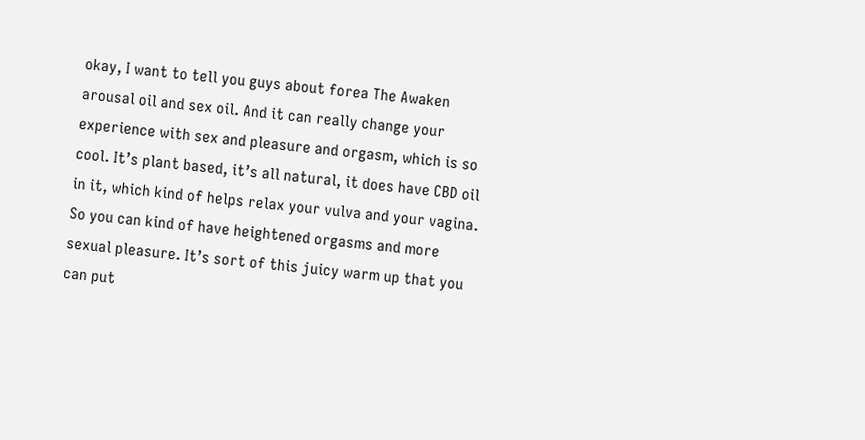okay, I want to tell you guys about forea The Awaken arousal oil and sex oil. And it can really change your experience with sex and pleasure and orgasm, which is so cool. It’s plant based, it’s all natural, it does have CBD oil in it, which kind of helps relax your vulva and your vagina. So you can kind of have heightened orgasms and more sexual pleasure. It’s sort of this juicy warm up that you can put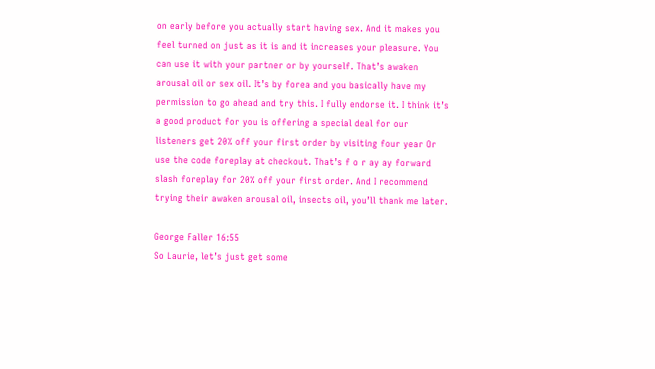on early before you actually start having sex. And it makes you feel turned on just as it is and it increases your pleasure. You can use it with your partner or by yourself. That’s awaken arousal oil or sex oil. It’s by forea and you basically have my permission to go ahead and try this. I fully endorse it. I think it’s a good product for you is offering a special deal for our listeners get 20% off your first order by visiting four year Or use the code foreplay at checkout. That’s f o r ay ay forward slash foreplay for 20% off your first order. And I recommend trying their awaken arousal oil, insects oil, you’ll thank me later.

George Faller 16:55
So Laurie, let’s just get some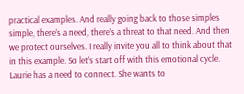practical examples. And really going back to those simples simple, there’s a need, there’s a threat to that need. And then we protect ourselves. I really invite you all to think about that in this example. So let’s start off with this emotional cycle. Laurie has a need to connect. She wants to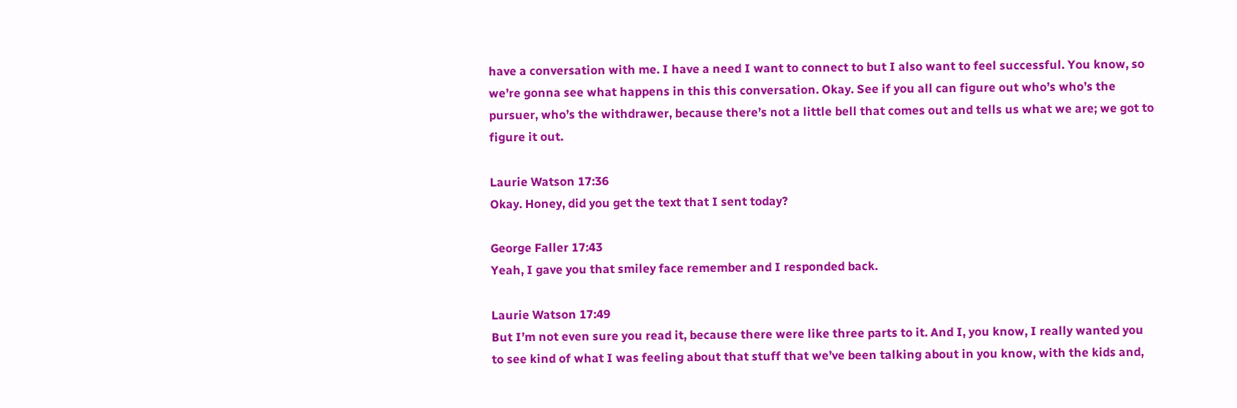have a conversation with me. I have a need I want to connect to but I also want to feel successful. You know, so we’re gonna see what happens in this this conversation. Okay. See if you all can figure out who’s who’s the pursuer, who’s the withdrawer, because there’s not a little bell that comes out and tells us what we are; we got to figure it out.

Laurie Watson 17:36
Okay. Honey, did you get the text that I sent today?

George Faller 17:43
Yeah, I gave you that smiley face remember and I responded back.

Laurie Watson 17:49
But I’m not even sure you read it, because there were like three parts to it. And I, you know, I really wanted you to see kind of what I was feeling about that stuff that we’ve been talking about in you know, with the kids and,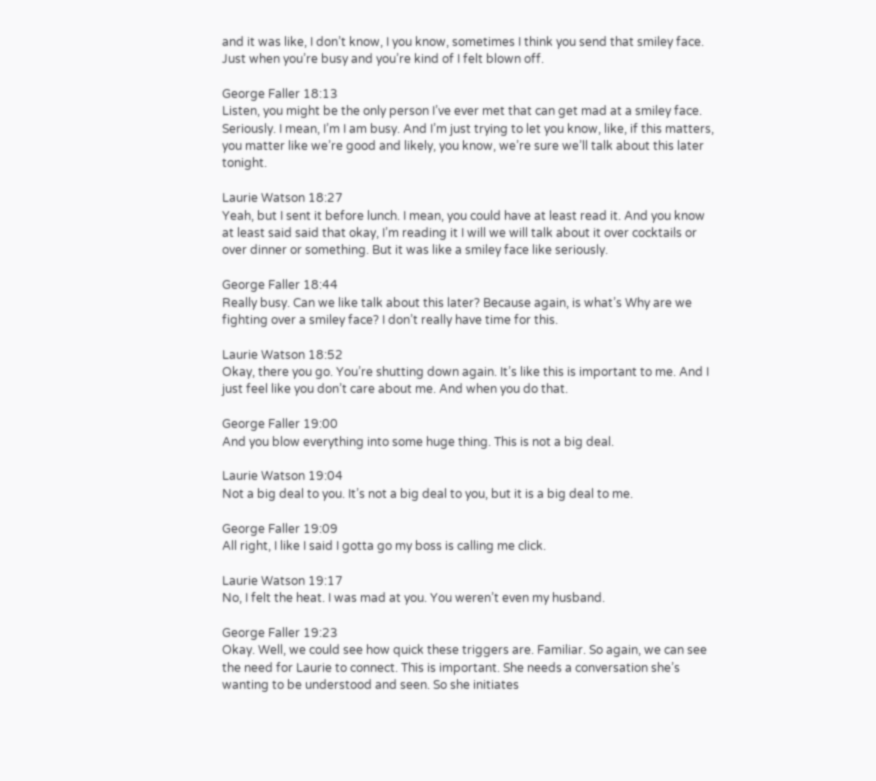and it was like, I don’t know, I you know, sometimes I think you send that smiley face. Just when you’re busy and you’re kind of I felt blown off.

George Faller 18:13
Listen, you might be the only person I’ve ever met that can get mad at a smiley face. Seriously. I mean, I’m I am busy. And I’m just trying to let you know, like, if this matters, you matter like we’re good and likely, you know, we’re sure we’ll talk about this later tonight.

Laurie Watson 18:27
Yeah, but I sent it before lunch. I mean, you could have at least read it. And you know at least said said that okay, I’m reading it I will we will talk about it over cocktails or over dinner or something. But it was like a smiley face like seriously.

George Faller 18:44
Really busy. Can we like talk about this later? Because again, is what’s Why are we fighting over a smiley face? I don’t really have time for this.

Laurie Watson 18:52
Okay, there you go. You’re shutting down again. It’s like this is important to me. And I just feel like you don’t care about me. And when you do that.

George Faller 19:00
And you blow everything into some huge thing. This is not a big deal.

Laurie Watson 19:04
Not a big deal to you. It’s not a big deal to you, but it is a big deal to me.

George Faller 19:09
All right, I like I said I gotta go my boss is calling me click.

Laurie Watson 19:17
No, I felt the heat. I was mad at you. You weren’t even my husband.

George Faller 19:23
Okay. Well, we could see how quick these triggers are. Familiar. So again, we can see the need for Laurie to connect. This is important. She needs a conversation she’s wanting to be understood and seen. So she initiates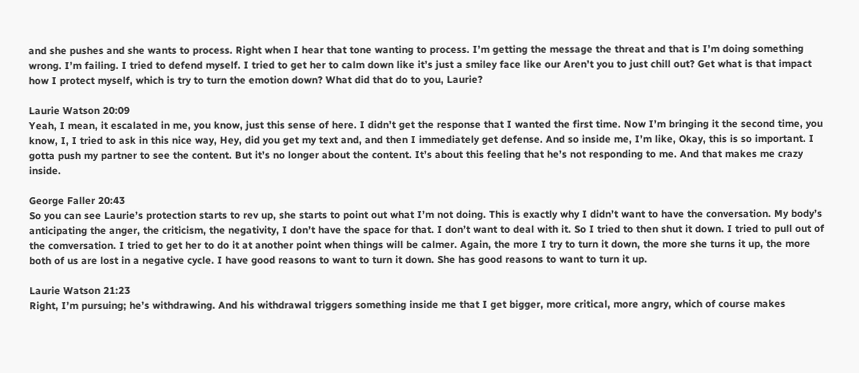and she pushes and she wants to process. Right when I hear that tone wanting to process. I’m getting the message the threat and that is I’m doing something wrong. I’m failing. I tried to defend myself. I tried to get her to calm down like it’s just a smiley face like our Aren’t you to just chill out? Get what is that impact how I protect myself, which is try to turn the emotion down? What did that do to you, Laurie?

Laurie Watson 20:09
Yeah, I mean, it escalated in me, you know, just this sense of here. I didn’t get the response that I wanted the first time. Now I’m bringing it the second time, you know, I, I tried to ask in this nice way, Hey, did you get my text and, and then I immediately get defense. And so inside me, I’m like, Okay, this is so important. I gotta push my partner to see the content. But it’s no longer about the content. It’s about this feeling that he’s not responding to me. And that makes me crazy inside.

George Faller 20:43
So you can see Laurie’s protection starts to rev up, she starts to point out what I’m not doing. This is exactly why I didn’t want to have the conversation. My body’s anticipating the anger, the criticism, the negativity, I don’t have the space for that. I don’t want to deal with it. So I tried to then shut it down. I tried to pull out of the comversation. I tried to get her to do it at another point when things will be calmer. Again, the more I try to turn it down, the more she turns it up, the more both of us are lost in a negative cycle. I have good reasons to want to turn it down. She has good reasons to want to turn it up.

Laurie Watson 21:23
Right, I’m pursuing; he’s withdrawing. And his withdrawal triggers something inside me that I get bigger, more critical, more angry, which of course makes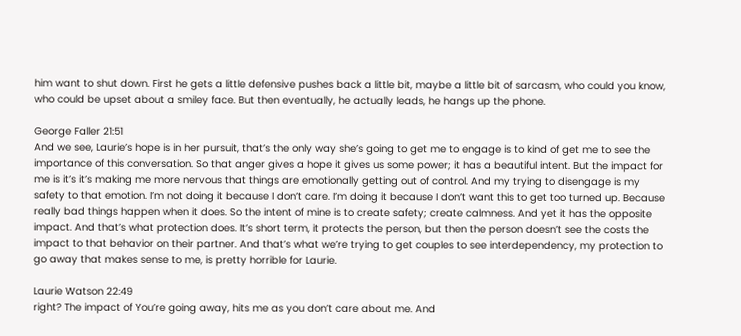him want to shut down. First he gets a little defensive pushes back a little bit, maybe a little bit of sarcasm, who could you know, who could be upset about a smiley face. But then eventually, he actually leads, he hangs up the phone.

George Faller 21:51
And we see, Laurie’s hope is in her pursuit, that’s the only way she’s going to get me to engage is to kind of get me to see the importance of this conversation. So that anger gives a hope it gives us some power; it has a beautiful intent. But the impact for me is it’s it’s making me more nervous that things are emotionally getting out of control. And my trying to disengage is my safety to that emotion. I’m not doing it because I don’t care. I’m doing it because I don’t want this to get too turned up. Because really bad things happen when it does. So the intent of mine is to create safety; create calmness. And yet it has the opposite impact. And that’s what protection does. It’s short term, it protects the person, but then the person doesn’t see the costs the impact to that behavior on their partner. And that’s what we’re trying to get couples to see interdependency, my protection to go away that makes sense to me, is pretty horrible for Laurie.

Laurie Watson 22:49
right? The impact of You’re going away, hits me as you don’t care about me. And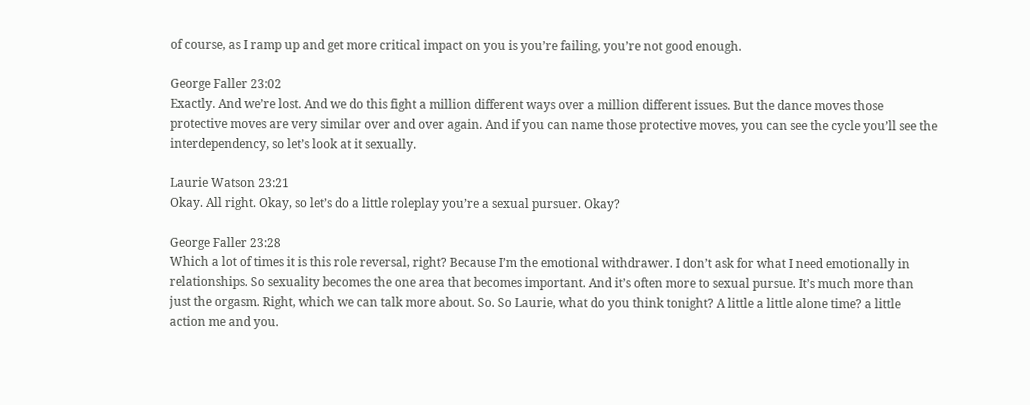of course, as I ramp up and get more critical impact on you is you’re failing, you’re not good enough.

George Faller 23:02
Exactly. And we’re lost. And we do this fight a million different ways over a million different issues. But the dance moves those protective moves are very similar over and over again. And if you can name those protective moves, you can see the cycle you’ll see the interdependency, so let’s look at it sexually.

Laurie Watson 23:21
Okay. All right. Okay, so let’s do a little roleplay you’re a sexual pursuer. Okay?

George Faller 23:28
Which a lot of times it is this role reversal, right? Because I’m the emotional withdrawer. I don’t ask for what I need emotionally in relationships. So sexuality becomes the one area that becomes important. And it’s often more to sexual pursue. It’s much more than just the orgasm. Right, which we can talk more about. So. So Laurie, what do you think tonight? A little a little alone time? a little action me and you.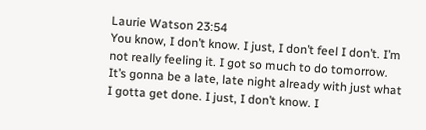Laurie Watson 23:54
You know, I don’t know. I just, I don’t feel I don’t. I’m not really feeling it. I got so much to do tomorrow. It’s gonna be a late, late night already with just what I gotta get done. I just, I don’t know. I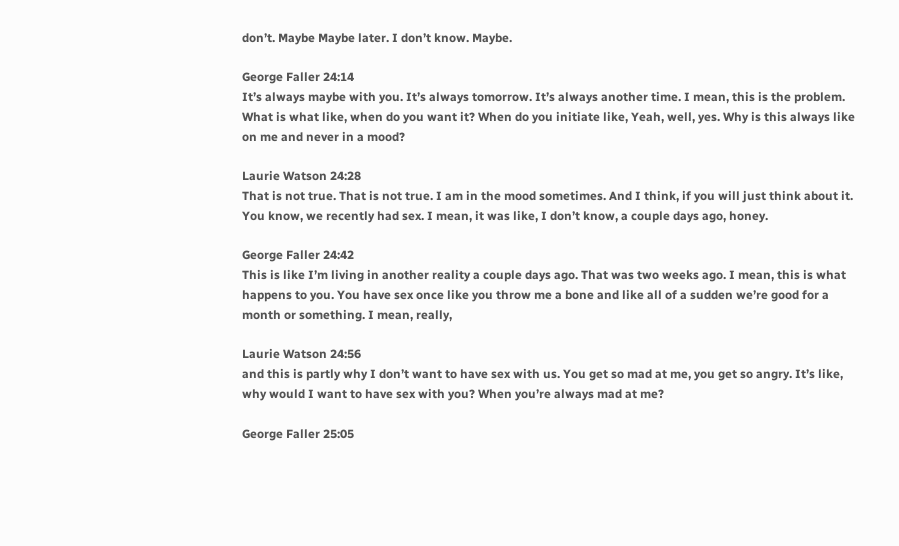don’t. Maybe Maybe later. I don’t know. Maybe.

George Faller 24:14
It’s always maybe with you. It’s always tomorrow. It’s always another time. I mean, this is the problem. What is what like, when do you want it? When do you initiate like, Yeah, well, yes. Why is this always like on me and never in a mood?

Laurie Watson 24:28
That is not true. That is not true. I am in the mood sometimes. And I think, if you will just think about it. You know, we recently had sex. I mean, it was like, I don’t know, a couple days ago, honey.

George Faller 24:42
This is like I’m living in another reality a couple days ago. That was two weeks ago. I mean, this is what happens to you. You have sex once like you throw me a bone and like all of a sudden we’re good for a month or something. I mean, really,

Laurie Watson 24:56
and this is partly why I don’t want to have sex with us. You get so mad at me, you get so angry. It’s like, why would I want to have sex with you? When you’re always mad at me?

George Faller 25:05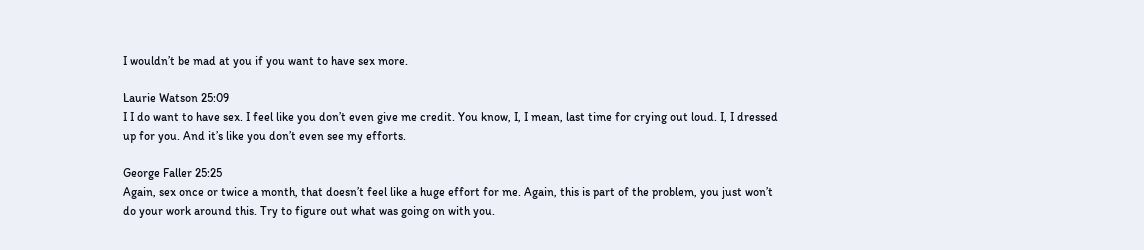I wouldn’t be mad at you if you want to have sex more.

Laurie Watson 25:09
I I do want to have sex. I feel like you don’t even give me credit. You know, I, I mean, last time for crying out loud. I, I dressed up for you. And it’s like you don’t even see my efforts.

George Faller 25:25
Again, sex once or twice a month, that doesn’t feel like a huge effort for me. Again, this is part of the problem, you just won’t do your work around this. Try to figure out what was going on with you.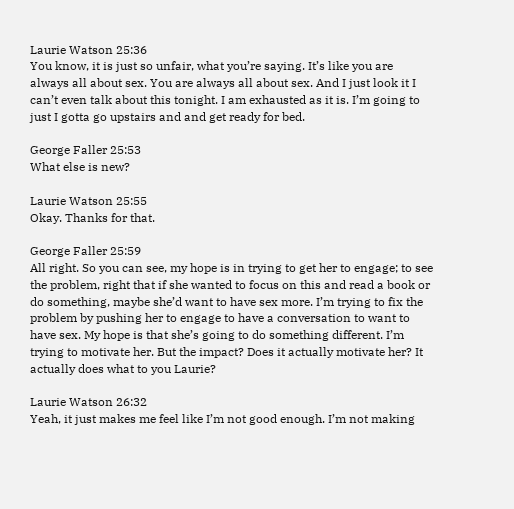Laurie Watson 25:36
You know, it is just so unfair, what you’re saying. It’s like you are always all about sex. You are always all about sex. And I just look it I can’t even talk about this tonight. I am exhausted as it is. I’m going to just I gotta go upstairs and and get ready for bed.

George Faller 25:53
What else is new?

Laurie Watson 25:55
Okay. Thanks for that.

George Faller 25:59
All right. So you can see, my hope is in trying to get her to engage; to see the problem, right that if she wanted to focus on this and read a book or do something, maybe she’d want to have sex more. I’m trying to fix the problem by pushing her to engage to have a conversation to want to have sex. My hope is that she’s going to do something different. I’m trying to motivate her. But the impact? Does it actually motivate her? It actually does what to you Laurie?

Laurie Watson 26:32
Yeah, it just makes me feel like I’m not good enough. I’m not making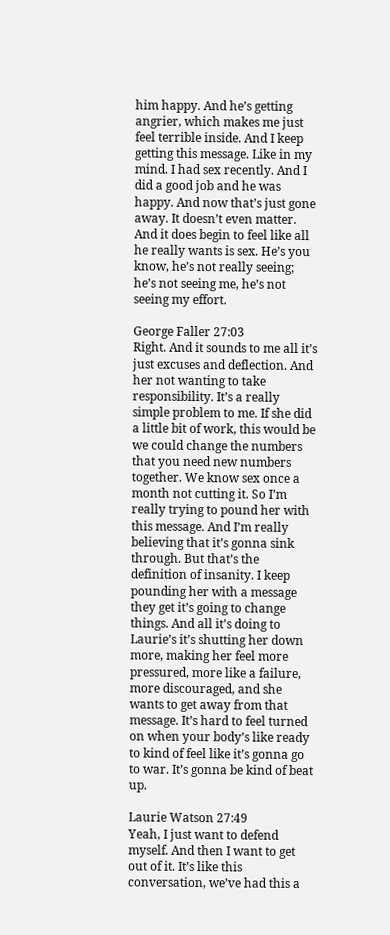him happy. And he’s getting angrier, which makes me just feel terrible inside. And I keep getting this message. Like in my mind. I had sex recently. And I did a good job and he was happy. And now that’s just gone away. It doesn’t even matter. And it does begin to feel like all he really wants is sex. He’s you know, he’s not really seeing; he’s not seeing me, he’s not seeing my effort.

George Faller 27:03
Right. And it sounds to me all it’s just excuses and deflection. And her not wanting to take responsibility. It’s a really simple problem to me. If she did a little bit of work, this would be we could change the numbers that you need new numbers together. We know sex once a month not cutting it. So I’m really trying to pound her with this message. And I’m really believing that it’s gonna sink through. But that’s the definition of insanity. I keep pounding her with a message they get it’s going to change things. And all it’s doing to Laurie’s it’s shutting her down more, making her feel more pressured, more like a failure, more discouraged, and she wants to get away from that message. It’s hard to feel turned on when your body’s like ready to kind of feel like it’s gonna go to war. It’s gonna be kind of beat up.

Laurie Watson 27:49
Yeah, I just want to defend myself. And then I want to get out of it. It’s like this conversation, we’ve had this a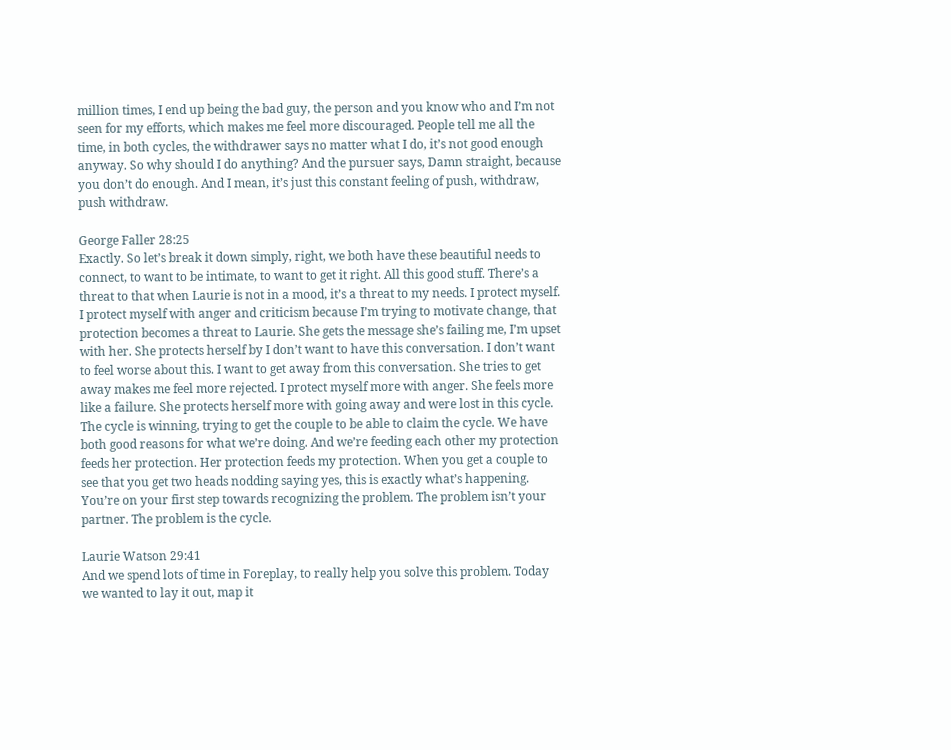million times, I end up being the bad guy, the person and you know who and I’m not seen for my efforts, which makes me feel more discouraged. People tell me all the time, in both cycles, the withdrawer says no matter what I do, it’s not good enough anyway. So why should I do anything? And the pursuer says, Damn straight, because you don’t do enough. And I mean, it’s just this constant feeling of push, withdraw, push withdraw.

George Faller 28:25
Exactly. So let’s break it down simply, right, we both have these beautiful needs to connect, to want to be intimate, to want to get it right. All this good stuff. There’s a threat to that when Laurie is not in a mood, it’s a threat to my needs. I protect myself. I protect myself with anger and criticism because I’m trying to motivate change, that protection becomes a threat to Laurie. She gets the message she’s failing me, I’m upset with her. She protects herself by I don’t want to have this conversation. I don’t want to feel worse about this. I want to get away from this conversation. She tries to get away makes me feel more rejected. I protect myself more with anger. She feels more like a failure. She protects herself more with going away and were lost in this cycle. The cycle is winning, trying to get the couple to be able to claim the cycle. We have both good reasons for what we’re doing. And we’re feeding each other my protection feeds her protection. Her protection feeds my protection. When you get a couple to see that you get two heads nodding saying yes, this is exactly what’s happening. You’re on your first step towards recognizing the problem. The problem isn’t your partner. The problem is the cycle.

Laurie Watson 29:41
And we spend lots of time in Foreplay, to really help you solve this problem. Today we wanted to lay it out, map it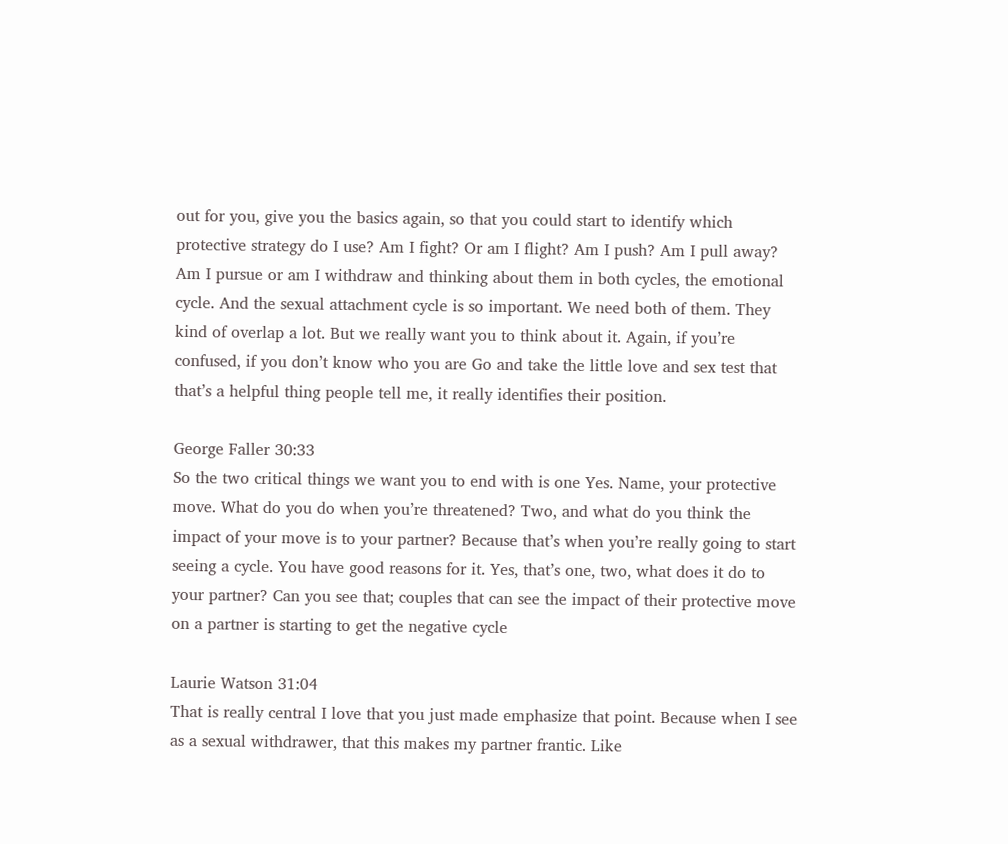out for you, give you the basics again, so that you could start to identify which protective strategy do I use? Am I fight? Or am I flight? Am I push? Am I pull away? Am I pursue or am I withdraw and thinking about them in both cycles, the emotional cycle. And the sexual attachment cycle is so important. We need both of them. They kind of overlap a lot. But we really want you to think about it. Again, if you’re confused, if you don’t know who you are Go and take the little love and sex test that that’s a helpful thing people tell me, it really identifies their position.

George Faller 30:33
So the two critical things we want you to end with is one Yes. Name, your protective move. What do you do when you’re threatened? Two, and what do you think the impact of your move is to your partner? Because that’s when you’re really going to start seeing a cycle. You have good reasons for it. Yes, that’s one, two, what does it do to your partner? Can you see that; couples that can see the impact of their protective move on a partner is starting to get the negative cycle

Laurie Watson 31:04
That is really central I love that you just made emphasize that point. Because when I see as a sexual withdrawer, that this makes my partner frantic. Like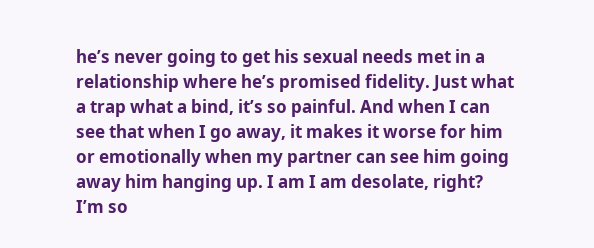he’s never going to get his sexual needs met in a relationship where he’s promised fidelity. Just what a trap what a bind, it’s so painful. And when I can see that when I go away, it makes it worse for him or emotionally when my partner can see him going away him hanging up. I am I am desolate, right? I’m so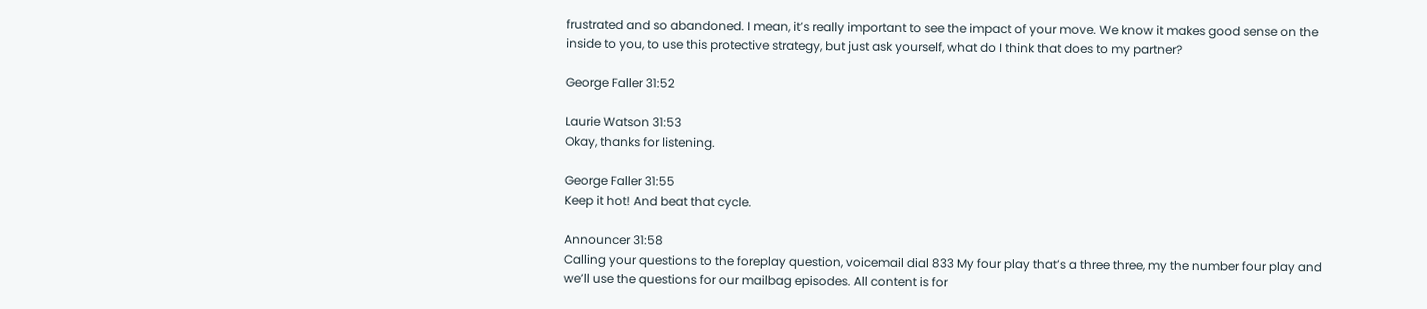frustrated and so abandoned. I mean, it’s really important to see the impact of your move. We know it makes good sense on the inside to you, to use this protective strategy, but just ask yourself, what do I think that does to my partner?

George Faller 31:52

Laurie Watson 31:53
Okay, thanks for listening.

George Faller 31:55
Keep it hot! And beat that cycle.

Announcer 31:58
Calling your questions to the foreplay question, voicemail dial 833 My four play that’s a three three, my the number four play and we’ll use the questions for our mailbag episodes. All content is for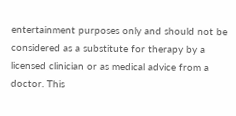entertainment purposes only and should not be considered as a substitute for therapy by a licensed clinician or as medical advice from a doctor. This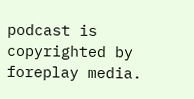podcast is copyrighted by foreplay media.